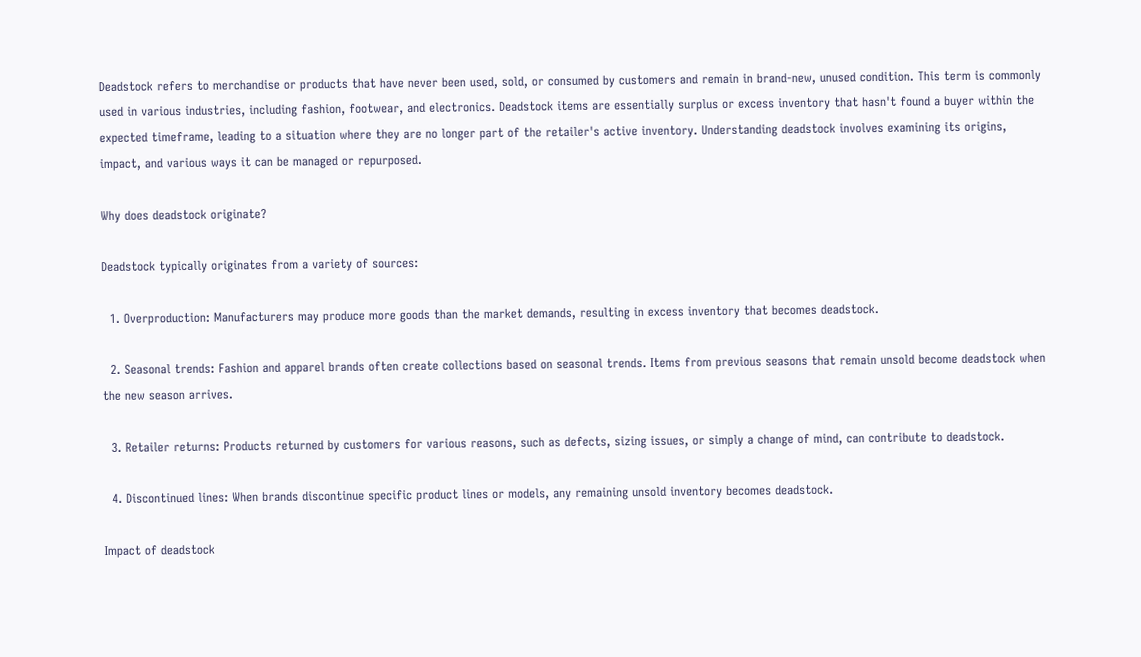Deadstock refers to merchandise or products that have never been used, sold, or consumed by customers and remain in brand-new, unused condition. This term is commonly used in various industries, including fashion, footwear, and electronics. Deadstock items are essentially surplus or excess inventory that hasn't found a buyer within the expected timeframe, leading to a situation where they are no longer part of the retailer's active inventory. Understanding deadstock involves examining its origins, impact, and various ways it can be managed or repurposed.

Why does deadstock originate?

Deadstock typically originates from a variety of sources:

  1. Overproduction: Manufacturers may produce more goods than the market demands, resulting in excess inventory that becomes deadstock.

  2. Seasonal trends: Fashion and apparel brands often create collections based on seasonal trends. Items from previous seasons that remain unsold become deadstock when the new season arrives.

  3. Retailer returns: Products returned by customers for various reasons, such as defects, sizing issues, or simply a change of mind, can contribute to deadstock.

  4. Discontinued lines: When brands discontinue specific product lines or models, any remaining unsold inventory becomes deadstock.

Impact of deadstock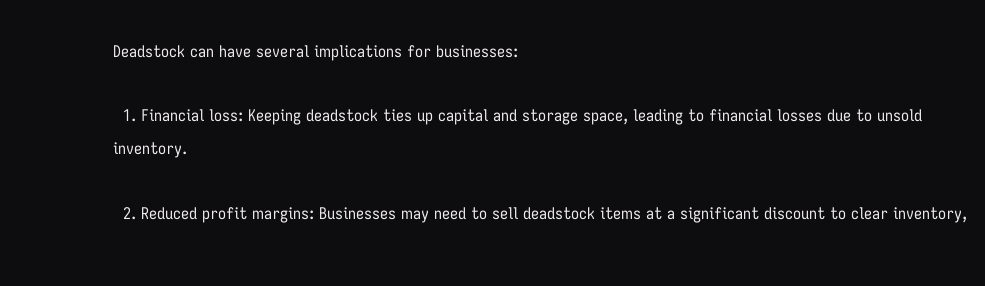Deadstock can have several implications for businesses:

  1. Financial loss: Keeping deadstock ties up capital and storage space, leading to financial losses due to unsold inventory.

  2. Reduced profit margins: Businesses may need to sell deadstock items at a significant discount to clear inventory,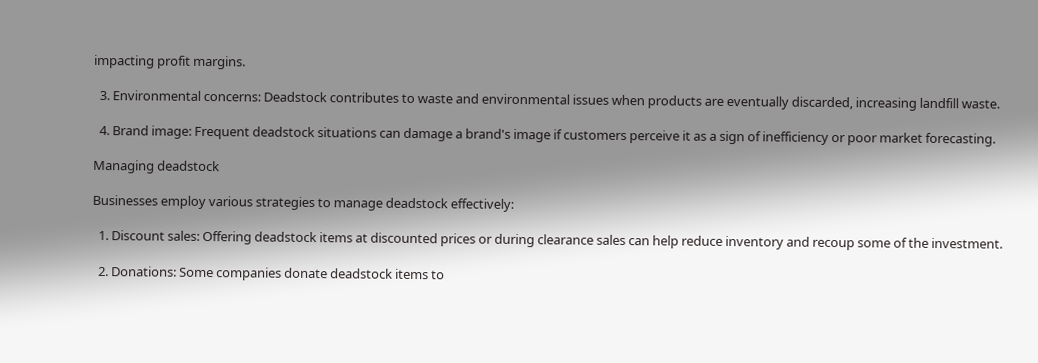impacting profit margins.

  3. Environmental concerns: Deadstock contributes to waste and environmental issues when products are eventually discarded, increasing landfill waste.

  4. Brand image: Frequent deadstock situations can damage a brand's image if customers perceive it as a sign of inefficiency or poor market forecasting.

Managing deadstock

Businesses employ various strategies to manage deadstock effectively:

  1. Discount sales: Offering deadstock items at discounted prices or during clearance sales can help reduce inventory and recoup some of the investment.

  2. Donations: Some companies donate deadstock items to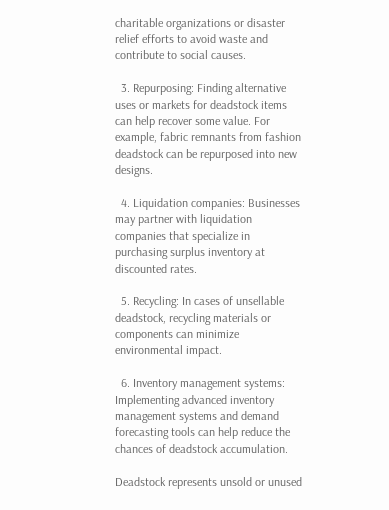charitable organizations or disaster relief efforts to avoid waste and contribute to social causes.

  3. Repurposing: Finding alternative uses or markets for deadstock items can help recover some value. For example, fabric remnants from fashion deadstock can be repurposed into new designs.

  4. Liquidation companies: Businesses may partner with liquidation companies that specialize in purchasing surplus inventory at discounted rates.

  5. Recycling: In cases of unsellable deadstock, recycling materials or components can minimize environmental impact.

  6. Inventory management systems: Implementing advanced inventory management systems and demand forecasting tools can help reduce the chances of deadstock accumulation.

Deadstock represents unsold or unused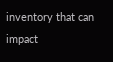inventory that can impact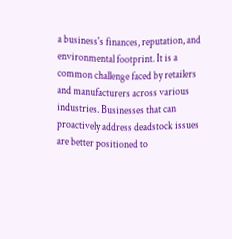a business's finances, reputation, and environmental footprint. It is a common challenge faced by retailers and manufacturers across various industries. Businesses that can proactively address deadstock issues are better positioned to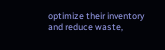optimize their inventory and reduce waste,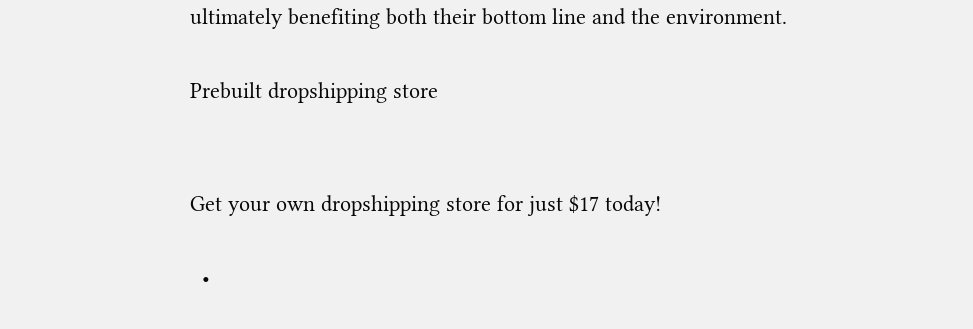ultimately benefiting both their bottom line and the environment.

Prebuilt dropshipping store


Get your own dropshipping store for just $17 today!

  •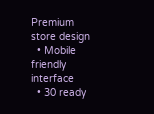Premium store design
  • Mobile friendly interface
  • 30 ready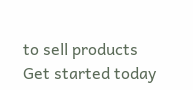to sell products
Get started today